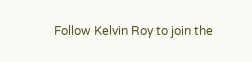Follow Kelvin Roy to join the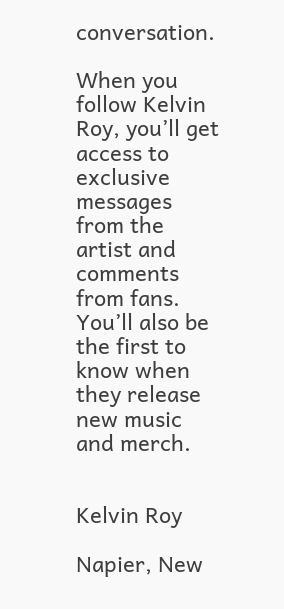conversation.

When you follow Kelvin Roy, you’ll get access to exclusive messages from the artist and comments from fans. You’ll also be the first to know when they release new music and merch.


Kelvin Roy

Napier, New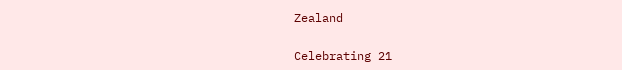Zealand

Celebrating 21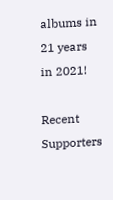albums in 21 years in 2021!

Recent Supporters